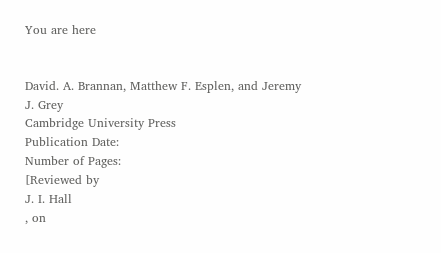You are here


David. A. Brannan, Matthew F. Esplen, and Jeremy J. Grey
Cambridge University Press
Publication Date:
Number of Pages:
[Reviewed by
J. I. Hall
, on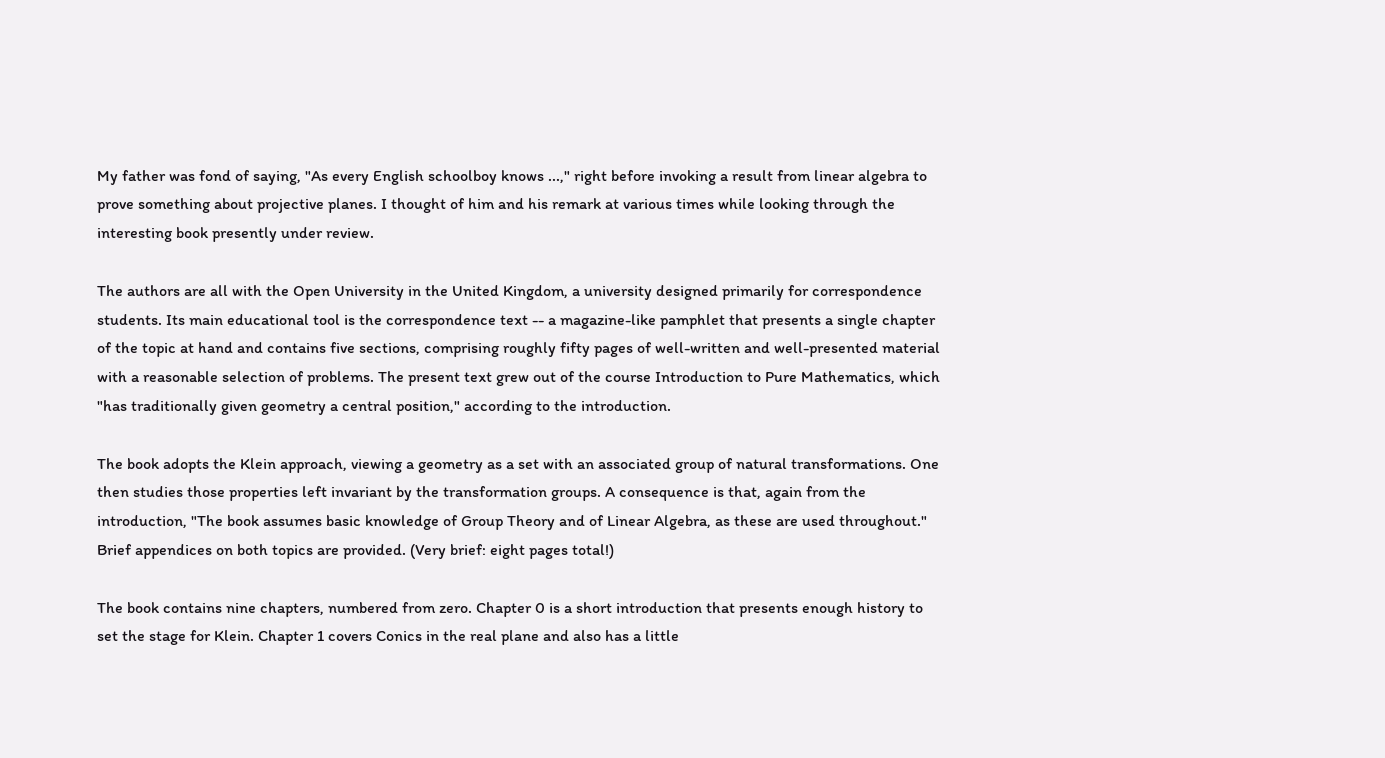My father was fond of saying, "As every English schoolboy knows ...," right before invoking a result from linear algebra to prove something about projective planes. I thought of him and his remark at various times while looking through the interesting book presently under review.

The authors are all with the Open University in the United Kingdom, a university designed primarily for correspondence students. Its main educational tool is the correspondence text -- a magazine-like pamphlet that presents a single chapter of the topic at hand and contains five sections, comprising roughly fifty pages of well-written and well-presented material with a reasonable selection of problems. The present text grew out of the course Introduction to Pure Mathematics, which "has traditionally given geometry a central position," according to the introduction.

The book adopts the Klein approach, viewing a geometry as a set with an associated group of natural transformations. One then studies those properties left invariant by the transformation groups. A consequence is that, again from the introduction, "The book assumes basic knowledge of Group Theory and of Linear Algebra, as these are used throughout." Brief appendices on both topics are provided. (Very brief: eight pages total!)

The book contains nine chapters, numbered from zero. Chapter 0 is a short introduction that presents enough history to set the stage for Klein. Chapter 1 covers Conics in the real plane and also has a little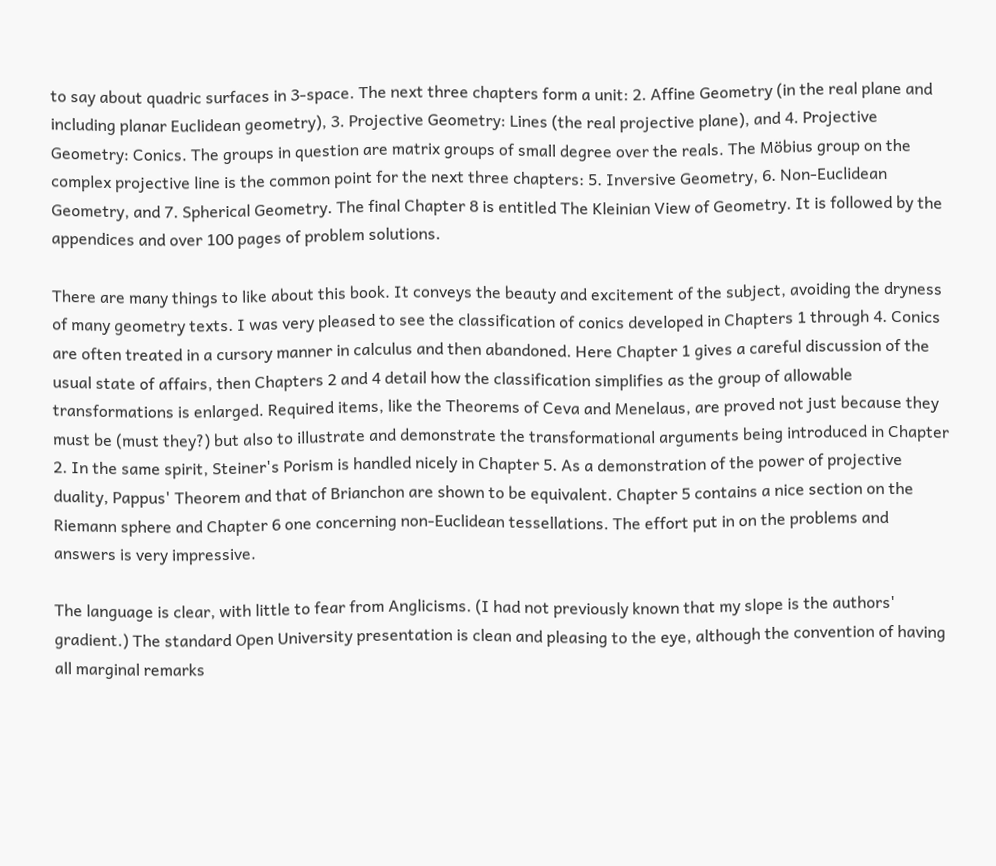to say about quadric surfaces in 3-space. The next three chapters form a unit: 2. Affine Geometry (in the real plane and including planar Euclidean geometry), 3. Projective Geometry: Lines (the real projective plane), and 4. Projective Geometry: Conics. The groups in question are matrix groups of small degree over the reals. The Möbius group on the complex projective line is the common point for the next three chapters: 5. Inversive Geometry, 6. Non-Euclidean Geometry, and 7. Spherical Geometry. The final Chapter 8 is entitled The Kleinian View of Geometry. It is followed by the appendices and over 100 pages of problem solutions.

There are many things to like about this book. It conveys the beauty and excitement of the subject, avoiding the dryness of many geometry texts. I was very pleased to see the classification of conics developed in Chapters 1 through 4. Conics are often treated in a cursory manner in calculus and then abandoned. Here Chapter 1 gives a careful discussion of the usual state of affairs, then Chapters 2 and 4 detail how the classification simplifies as the group of allowable transformations is enlarged. Required items, like the Theorems of Ceva and Menelaus, are proved not just because they must be (must they?) but also to illustrate and demonstrate the transformational arguments being introduced in Chapter 2. In the same spirit, Steiner's Porism is handled nicely in Chapter 5. As a demonstration of the power of projective duality, Pappus' Theorem and that of Brianchon are shown to be equivalent. Chapter 5 contains a nice section on the Riemann sphere and Chapter 6 one concerning non-Euclidean tessellations. The effort put in on the problems and answers is very impressive.

The language is clear, with little to fear from Anglicisms. (I had not previously known that my slope is the authors' gradient.) The standard Open University presentation is clean and pleasing to the eye, although the convention of having all marginal remarks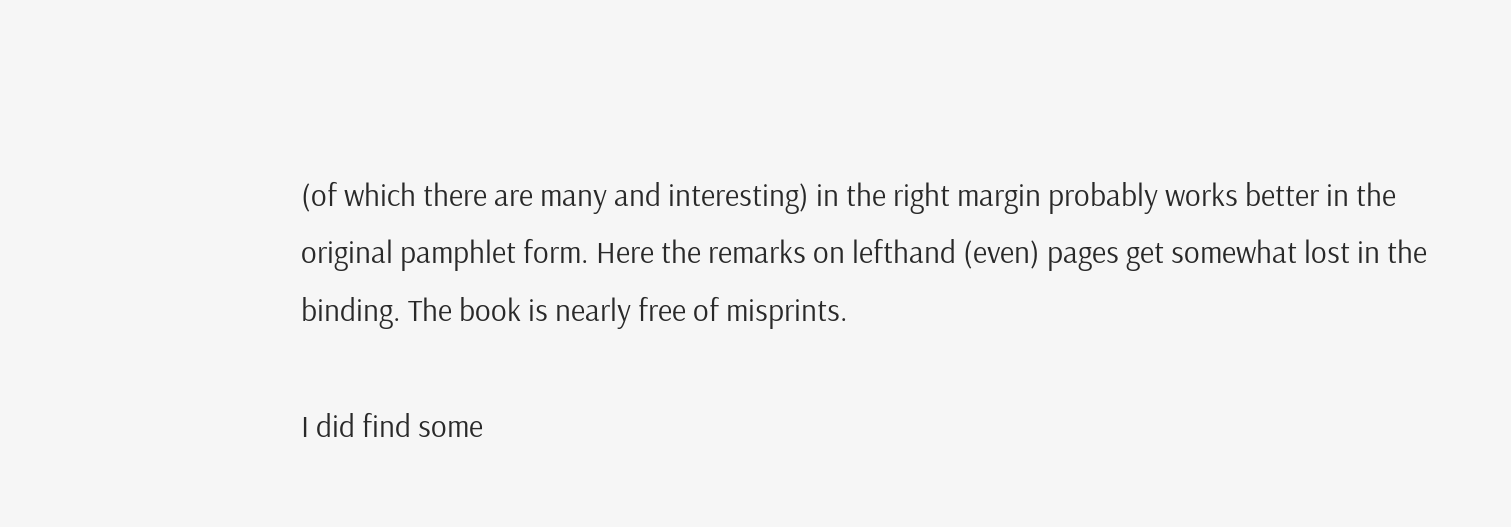(of which there are many and interesting) in the right margin probably works better in the original pamphlet form. Here the remarks on lefthand (even) pages get somewhat lost in the binding. The book is nearly free of misprints.

I did find some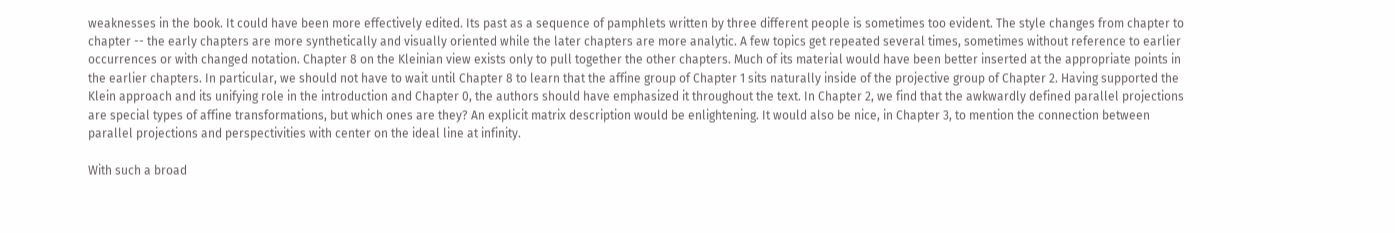weaknesses in the book. It could have been more effectively edited. Its past as a sequence of pamphlets written by three different people is sometimes too evident. The style changes from chapter to chapter -- the early chapters are more synthetically and visually oriented while the later chapters are more analytic. A few topics get repeated several times, sometimes without reference to earlier occurrences or with changed notation. Chapter 8 on the Kleinian view exists only to pull together the other chapters. Much of its material would have been better inserted at the appropriate points in the earlier chapters. In particular, we should not have to wait until Chapter 8 to learn that the affine group of Chapter 1 sits naturally inside of the projective group of Chapter 2. Having supported the Klein approach and its unifying role in the introduction and Chapter 0, the authors should have emphasized it throughout the text. In Chapter 2, we find that the awkwardly defined parallel projections are special types of affine transformations, but which ones are they? An explicit matrix description would be enlightening. It would also be nice, in Chapter 3, to mention the connection between parallel projections and perspectivities with center on the ideal line at infinity.

With such a broad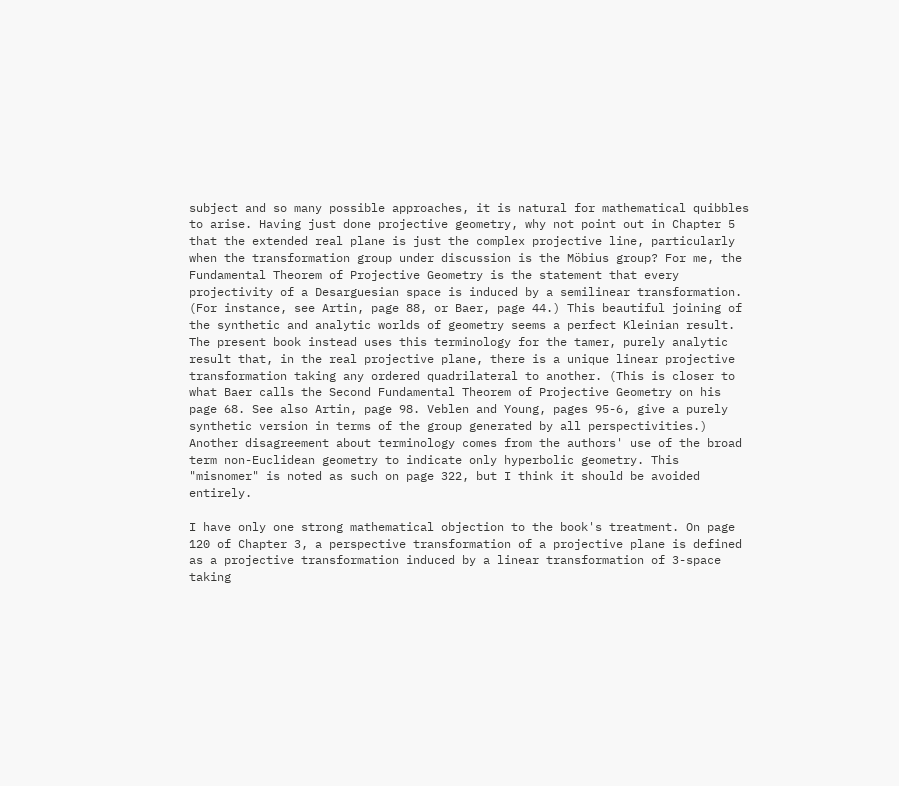subject and so many possible approaches, it is natural for mathematical quibbles to arise. Having just done projective geometry, why not point out in Chapter 5 that the extended real plane is just the complex projective line, particularly when the transformation group under discussion is the Möbius group? For me, the Fundamental Theorem of Projective Geometry is the statement that every projectivity of a Desarguesian space is induced by a semilinear transformation. (For instance, see Artin, page 88, or Baer, page 44.) This beautiful joining of the synthetic and analytic worlds of geometry seems a perfect Kleinian result. The present book instead uses this terminology for the tamer, purely analytic result that, in the real projective plane, there is a unique linear projective transformation taking any ordered quadrilateral to another. (This is closer to what Baer calls the Second Fundamental Theorem of Projective Geometry on his page 68. See also Artin, page 98. Veblen and Young, pages 95-6, give a purely synthetic version in terms of the group generated by all perspectivities.) Another disagreement about terminology comes from the authors' use of the broad term non-Euclidean geometry to indicate only hyperbolic geometry. This "misnomer" is noted as such on page 322, but I think it should be avoided entirely.

I have only one strong mathematical objection to the book's treatment. On page 120 of Chapter 3, a perspective transformation of a projective plane is defined as a projective transformation induced by a linear transformation of 3-space taking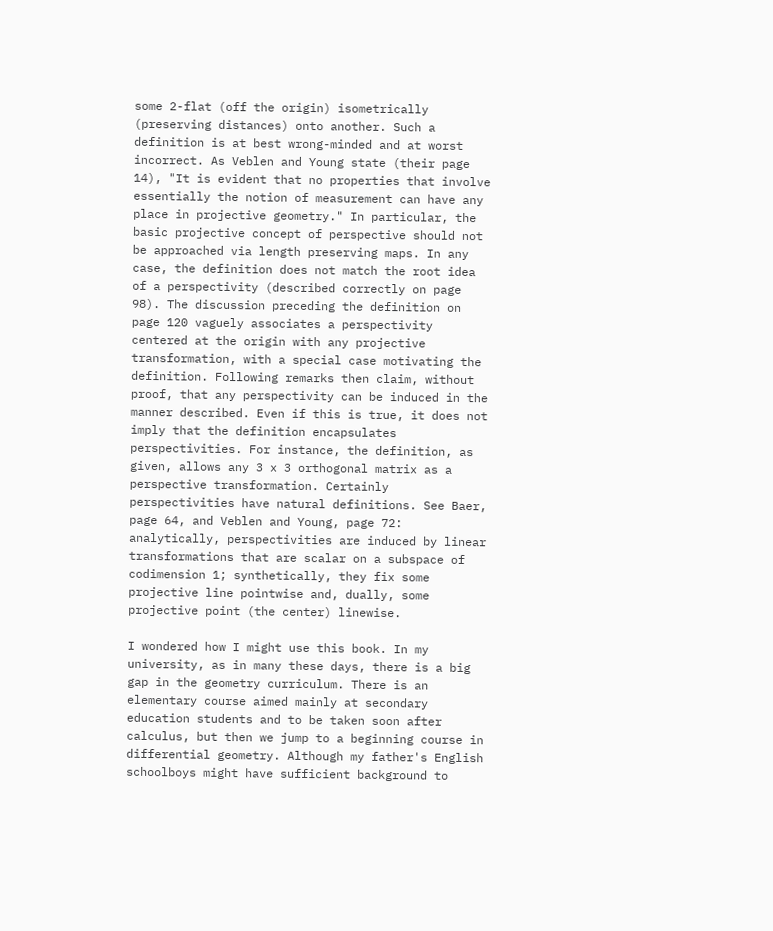some 2-flat (off the origin) isometrically (preserving distances) onto another. Such a definition is at best wrong-minded and at worst incorrect. As Veblen and Young state (their page 14), "It is evident that no properties that involve essentially the notion of measurement can have any place in projective geometry." In particular, the basic projective concept of perspective should not be approached via length preserving maps. In any case, the definition does not match the root idea of a perspectivity (described correctly on page 98). The discussion preceding the definition on page 120 vaguely associates a perspectivity centered at the origin with any projective transformation, with a special case motivating the definition. Following remarks then claim, without proof, that any perspectivity can be induced in the manner described. Even if this is true, it does not imply that the definition encapsulates perspectivities. For instance, the definition, as given, allows any 3 x 3 orthogonal matrix as a perspective transformation. Certainly perspectivities have natural definitions. See Baer, page 64, and Veblen and Young, page 72: analytically, perspectivities are induced by linear transformations that are scalar on a subspace of codimension 1; synthetically, they fix some projective line pointwise and, dually, some projective point (the center) linewise.

I wondered how I might use this book. In my university, as in many these days, there is a big gap in the geometry curriculum. There is an elementary course aimed mainly at secondary education students and to be taken soon after calculus, but then we jump to a beginning course in differential geometry. Although my father's English schoolboys might have sufficient background to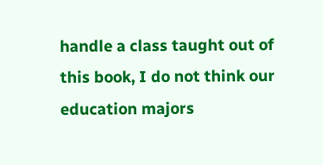handle a class taught out of this book, I do not think our education majors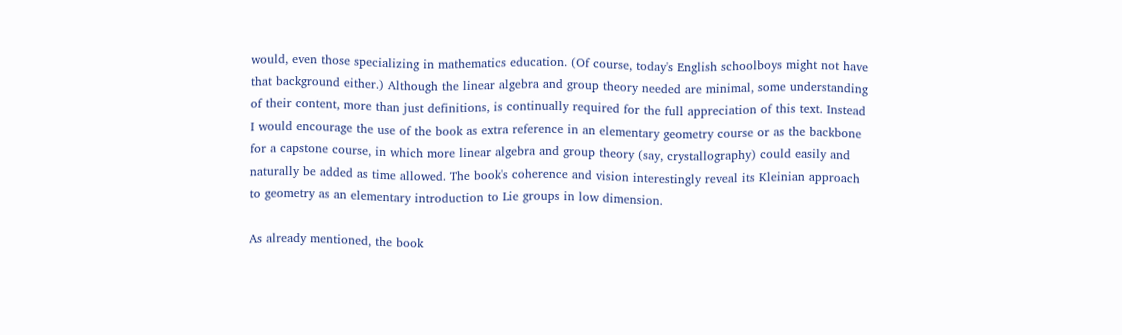would, even those specializing in mathematics education. (Of course, today's English schoolboys might not have that background either.) Although the linear algebra and group theory needed are minimal, some understanding of their content, more than just definitions, is continually required for the full appreciation of this text. Instead I would encourage the use of the book as extra reference in an elementary geometry course or as the backbone for a capstone course, in which more linear algebra and group theory (say, crystallography) could easily and naturally be added as time allowed. The book's coherence and vision interestingly reveal its Kleinian approach to geometry as an elementary introduction to Lie groups in low dimension.

As already mentioned, the book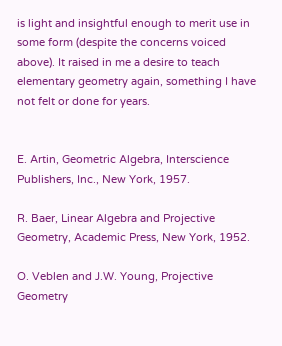is light and insightful enough to merit use in some form (despite the concerns voiced above). It raised in me a desire to teach elementary geometry again, something I have not felt or done for years.


E. Artin, Geometric Algebra, Interscience Publishers, Inc., New York, 1957.

R. Baer, Linear Algebra and Projective Geometry, Academic Press, New York, 1952.

O. Veblen and J.W. Young, Projective Geometry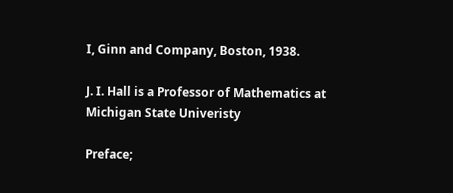I, Ginn and Company, Boston, 1938.

J. I. Hall is a Professor of Mathematics at Michigan State Univeristy

Preface;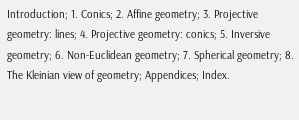Introduction; 1. Conics; 2. Affine geometry; 3. Projective geometry: lines; 4. Projective geometry: conics; 5. Inversive geometry; 6. Non-Euclidean geometry; 7. Spherical geometry; 8. The Kleinian view of geometry; Appendices; Index.